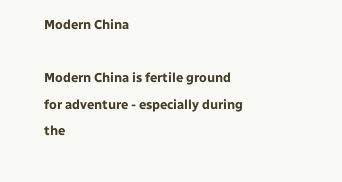Modern China

Modern China is fertile ground for adventure - especially during the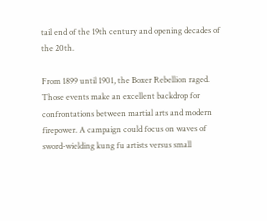tail end of the 19th century and opening decades of the 20th.

From 1899 until 1901, the Boxer Rebellion raged. Those events make an excellent backdrop for confrontations between martial arts and modern firepower. A campaign could focus on waves of sword-wielding kung fu artists versus small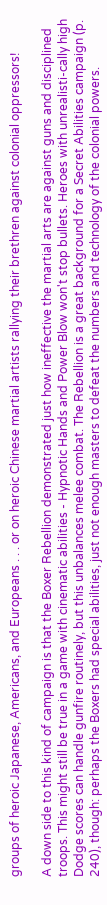groups of heroic Japanese, Americans, and Europeans . . . or on heroic Chinese martial artists rallying their brethren against colonial oppressors!

A down side to this kind of campaign is that the Boxer Rebellion demonstrated just how ineffective the martial arts are against guns and disciplined troops. This might still be true in a game with cinematic abilities - Hypnotic Hands and Power Blow won't stop bullets. Heroes with unrealisti-cally high Dodge scores can handle gunfire routinely, but this unbalances melee combat. The Rebellion is a great background for a Secret Abilities campaign (p. 240), though: perhaps the Boxers had special abilities, just not enough masters to defeat the numbers and technology of the colonial powers.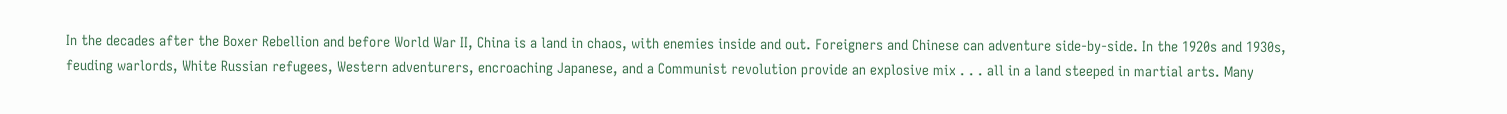In the decades after the Boxer Rebellion and before World War II, China is a land in chaos, with enemies inside and out. Foreigners and Chinese can adventure side-by-side. In the 1920s and 1930s, feuding warlords, White Russian refugees, Western adventurers, encroaching Japanese, and a Communist revolution provide an explosive mix . . . all in a land steeped in martial arts. Many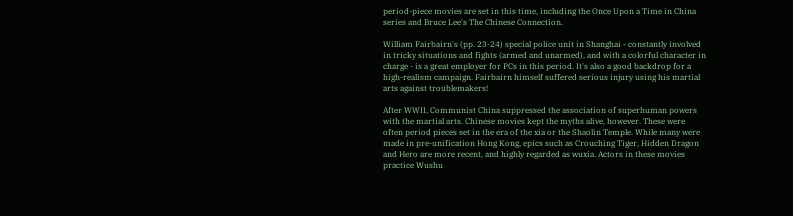period-piece movies are set in this time, including the Once Upon a Time in China series and Bruce Lee's The Chinese Connection.

William Fairbairn's (pp. 23-24) special police unit in Shanghai - constantly involved in tricky situations and fights (armed and unarmed), and with a colorful character in charge - is a great employer for PCs in this period. It's also a good backdrop for a high-realism campaign. Fairbairn himself suffered serious injury using his martial arts against troublemakers!

After WWII, Communist China suppressed the association of superhuman powers with the martial arts. Chinese movies kept the myths alive, however. These were often period pieces set in the era of the xia or the Shaolin Temple. While many were made in pre-unification Hong Kong, epics such as Crouching Tiger, Hidden Dragon and Hero are more recent, and highly regarded as wuxia. Actors in these movies practice Wushu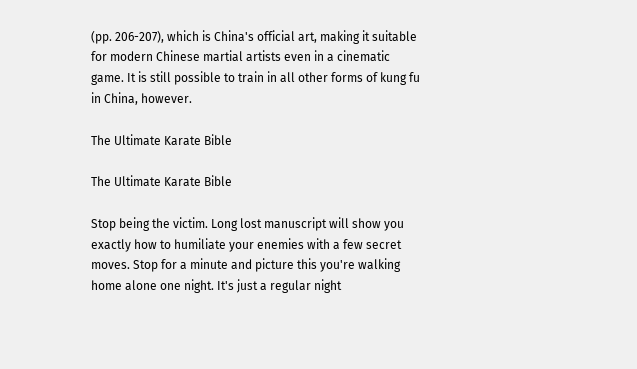(pp. 206-207), which is China's official art, making it suitable for modern Chinese martial artists even in a cinematic game. It is still possible to train in all other forms of kung fu in China, however.

The Ultimate Karate Bible

The Ultimate Karate Bible

Stop being the victim. Long lost manuscript will show you exactly how to humiliate your enemies with a few secret moves. Stop for a minute and picture this you're walking home alone one night. It's just a regular night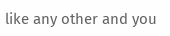like any other and you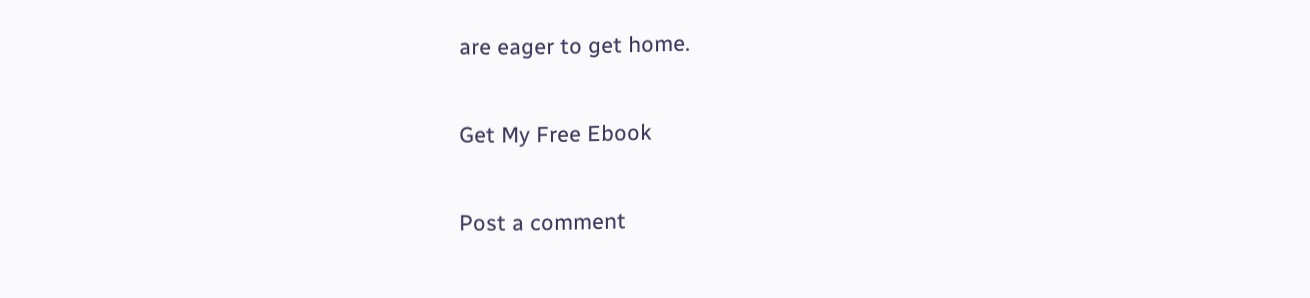are eager to get home.

Get My Free Ebook

Post a comment